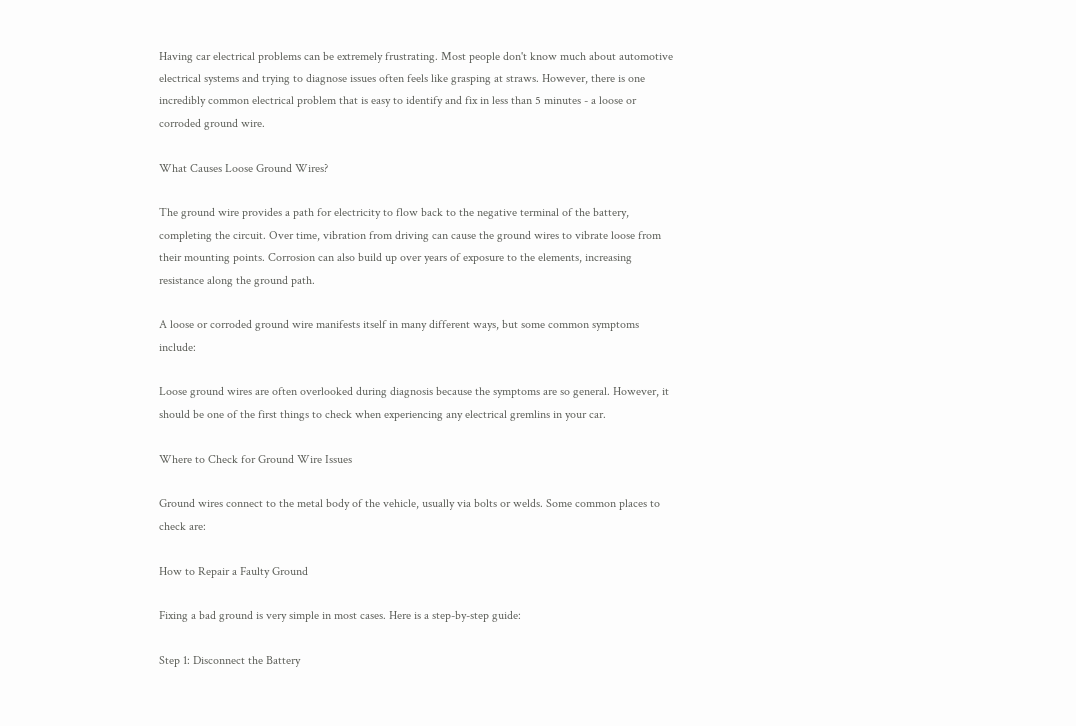Having car electrical problems can be extremely frustrating. Most people don't know much about automotive electrical systems and trying to diagnose issues often feels like grasping at straws. However, there is one incredibly common electrical problem that is easy to identify and fix in less than 5 minutes - a loose or corroded ground wire.

What Causes Loose Ground Wires?

The ground wire provides a path for electricity to flow back to the negative terminal of the battery, completing the circuit. Over time, vibration from driving can cause the ground wires to vibrate loose from their mounting points. Corrosion can also build up over years of exposure to the elements, increasing resistance along the ground path.

A loose or corroded ground wire manifests itself in many different ways, but some common symptoms include:

Loose ground wires are often overlooked during diagnosis because the symptoms are so general. However, it should be one of the first things to check when experiencing any electrical gremlins in your car.

Where to Check for Ground Wire Issues

Ground wires connect to the metal body of the vehicle, usually via bolts or welds. Some common places to check are:

How to Repair a Faulty Ground

Fixing a bad ground is very simple in most cases. Here is a step-by-step guide:

Step 1: Disconnect the Battery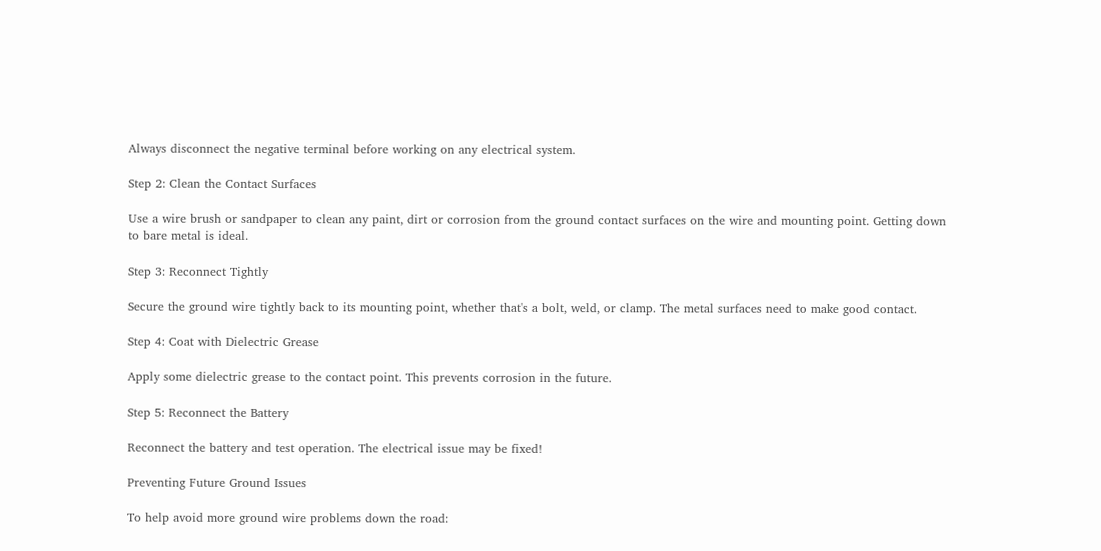Always disconnect the negative terminal before working on any electrical system.

Step 2: Clean the Contact Surfaces

Use a wire brush or sandpaper to clean any paint, dirt or corrosion from the ground contact surfaces on the wire and mounting point. Getting down to bare metal is ideal.

Step 3: Reconnect Tightly

Secure the ground wire tightly back to its mounting point, whether that's a bolt, weld, or clamp. The metal surfaces need to make good contact.

Step 4: Coat with Dielectric Grease

Apply some dielectric grease to the contact point. This prevents corrosion in the future.

Step 5: Reconnect the Battery

Reconnect the battery and test operation. The electrical issue may be fixed!

Preventing Future Ground Issues

To help avoid more ground wire problems down the road: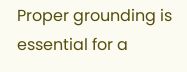Proper grounding is essential for a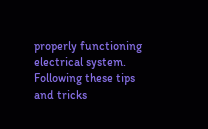properly functioning electrical system. Following these tips and tricks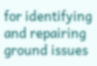for identifying and repairing ground issues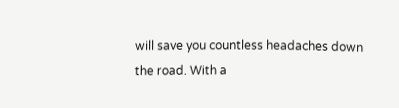will save you countless headaches down the road. With a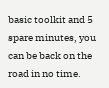basic toolkit and 5 spare minutes, you can be back on the road in no time.